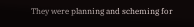They were planning and scheming for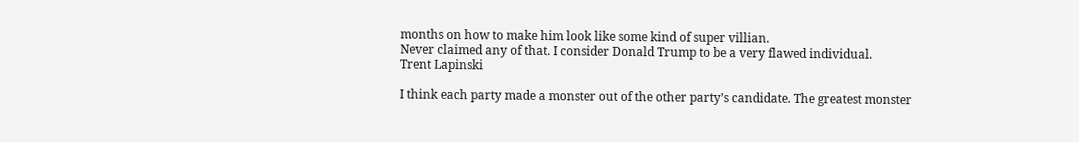months on how to make him look like some kind of super villian.
Never claimed any of that. I consider Donald Trump to be a very flawed individual.
Trent Lapinski

I think each party made a monster out of the other party’s candidate. The greatest monster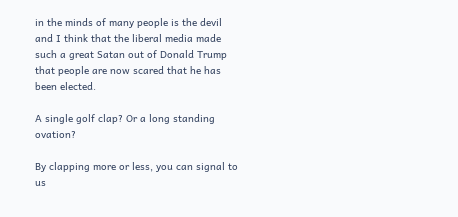in the minds of many people is the devil and I think that the liberal media made such a great Satan out of Donald Trump that people are now scared that he has been elected.

A single golf clap? Or a long standing ovation?

By clapping more or less, you can signal to us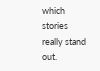which stories really stand out.